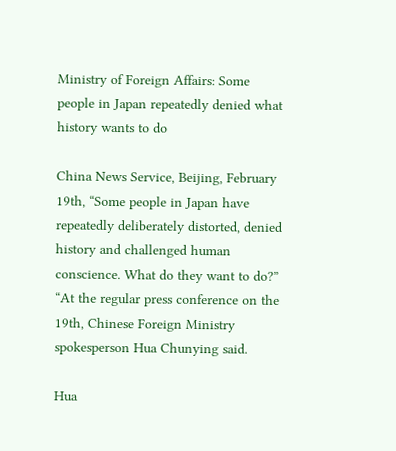Ministry of Foreign Affairs: Some people in Japan repeatedly denied what history wants to do

China News Service, Beijing, February 19th, “Some people in Japan have repeatedly deliberately distorted, denied history and challenged human conscience. What do they want to do?” “At the regular press conference on the 19th, Chinese Foreign Ministry spokesperson Hua Chunying said.

Hua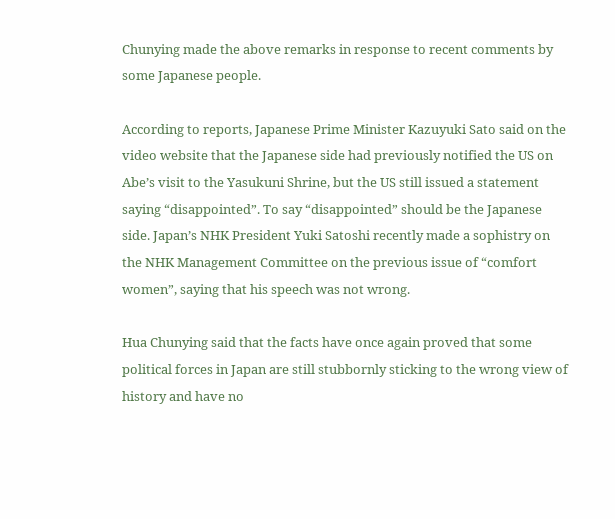Chunying made the above remarks in response to recent comments by some Japanese people.

According to reports, Japanese Prime Minister Kazuyuki Sato said on the video website that the Japanese side had previously notified the US on Abe’s visit to the Yasukuni Shrine, but the US still issued a statement saying “disappointed”. To say “disappointed” should be the Japanese side. Japan’s NHK President Yuki Satoshi recently made a sophistry on the NHK Management Committee on the previous issue of “comfort women”, saying that his speech was not wrong.

Hua Chunying said that the facts have once again proved that some political forces in Japan are still stubbornly sticking to the wrong view of history and have no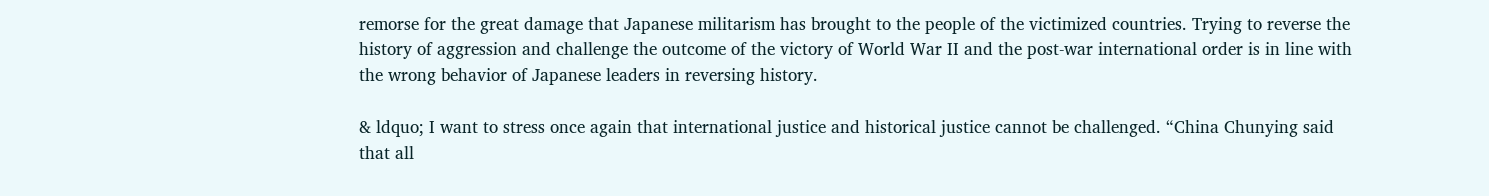remorse for the great damage that Japanese militarism has brought to the people of the victimized countries. Trying to reverse the history of aggression and challenge the outcome of the victory of World War II and the post-war international order is in line with the wrong behavior of Japanese leaders in reversing history.

& ldquo; I want to stress once again that international justice and historical justice cannot be challenged. “China Chunying said that all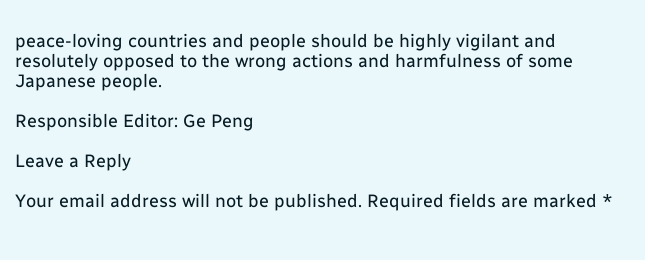peace-loving countries and people should be highly vigilant and resolutely opposed to the wrong actions and harmfulness of some Japanese people.

Responsible Editor: Ge Peng

Leave a Reply

Your email address will not be published. Required fields are marked *